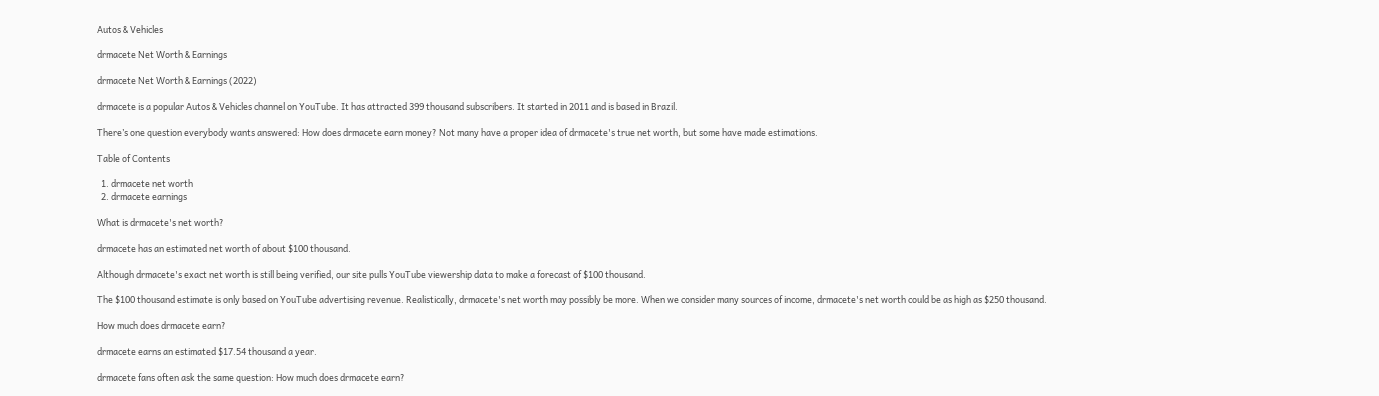Autos & Vehicles

drmacete Net Worth & Earnings

drmacete Net Worth & Earnings (2022)

drmacete is a popular Autos & Vehicles channel on YouTube. It has attracted 399 thousand subscribers. It started in 2011 and is based in Brazil.

There’s one question everybody wants answered: How does drmacete earn money? Not many have a proper idea of drmacete's true net worth, but some have made estimations.

Table of Contents

  1. drmacete net worth
  2. drmacete earnings

What is drmacete's net worth?

drmacete has an estimated net worth of about $100 thousand.

Although drmacete's exact net worth is still being verified, our site pulls YouTube viewership data to make a forecast of $100 thousand.

The $100 thousand estimate is only based on YouTube advertising revenue. Realistically, drmacete's net worth may possibly be more. When we consider many sources of income, drmacete's net worth could be as high as $250 thousand.

How much does drmacete earn?

drmacete earns an estimated $17.54 thousand a year.

drmacete fans often ask the same question: How much does drmacete earn?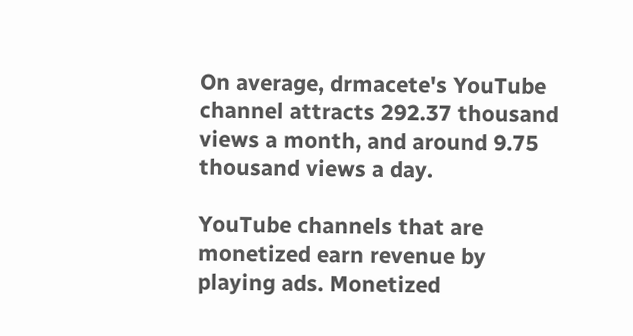On average, drmacete's YouTube channel attracts 292.37 thousand views a month, and around 9.75 thousand views a day.

YouTube channels that are monetized earn revenue by playing ads. Monetized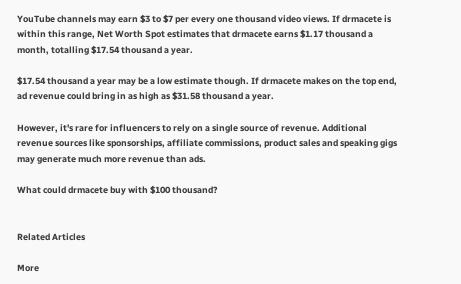YouTube channels may earn $3 to $7 per every one thousand video views. If drmacete is within this range, Net Worth Spot estimates that drmacete earns $1.17 thousand a month, totalling $17.54 thousand a year.

$17.54 thousand a year may be a low estimate though. If drmacete makes on the top end, ad revenue could bring in as high as $31.58 thousand a year.

However, it's rare for influencers to rely on a single source of revenue. Additional revenue sources like sponsorships, affiliate commissions, product sales and speaking gigs may generate much more revenue than ads.

What could drmacete buy with $100 thousand?


Related Articles

More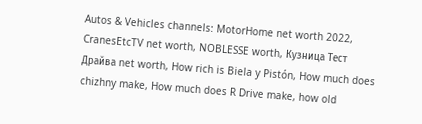Autos & Vehicles channels: MotorHome net worth 2022, CranesEtcTV net worth, NOBLESSE worth, Кузница Тест Драйва net worth, How rich is Biela y Pistón, How much does chizhny make, How much does R Drive make, how old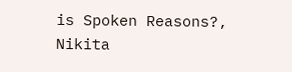is Spoken Reasons?, Nikita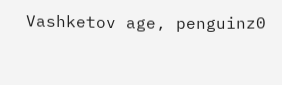Vashketov age, penguinz0